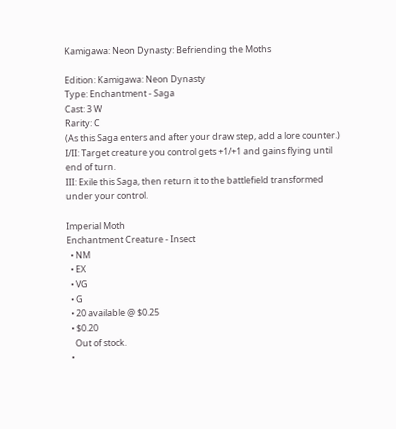Kamigawa: Neon Dynasty: Befriending the Moths

Edition: Kamigawa: Neon Dynasty
Type: Enchantment - Saga
Cast: 3 W
Rarity: C
(As this Saga enters and after your draw step, add a lore counter.)
I/II: Target creature you control gets +1/+1 and gains flying until end of turn.
III: Exile this Saga, then return it to the battlefield transformed under your control.

Imperial Moth
Enchantment Creature - Insect
  • NM
  • EX
  • VG
  • G
  • 20 available @ $0.25
  • $0.20
    Out of stock.
  •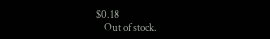$0.18
    Out of stock.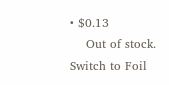• $0.13
    Out of stock.
Switch to Foil